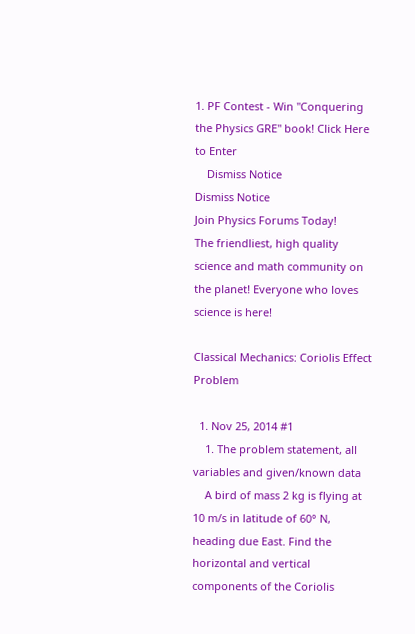1. PF Contest - Win "Conquering the Physics GRE" book! Click Here to Enter
    Dismiss Notice
Dismiss Notice
Join Physics Forums Today!
The friendliest, high quality science and math community on the planet! Everyone who loves science is here!

Classical Mechanics: Coriolis Effect Problem

  1. Nov 25, 2014 #1
    1. The problem statement, all variables and given/known data
    A bird of mass 2 kg is flying at 10 m/s in latitude of 60° N, heading due East. Find the horizontal and vertical components of the Coriolis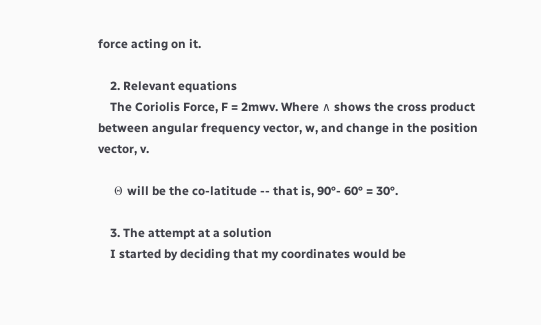force acting on it.

    2. Relevant equations
    The Coriolis Force, F = 2mwv. Where ∧ shows the cross product between angular frequency vector, w, and change in the position vector, v.

    Θ will be the co-latitude -- that is, 90°- 60° = 30°.

    3. The attempt at a solution
    I started by deciding that my coordinates would be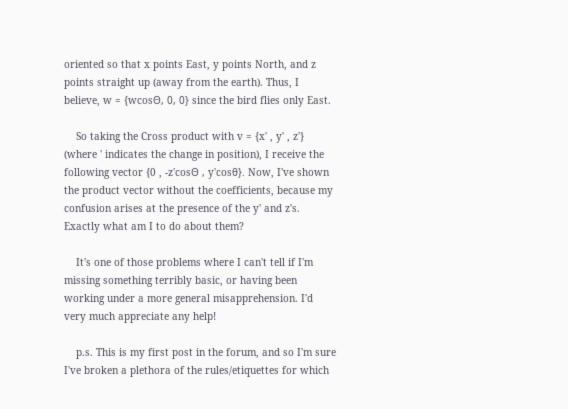oriented so that x points East, y points North, and z points straight up (away from the earth). Thus, I believe, w = {wcosΘ, 0, 0} since the bird flies only East.

    So taking the Cross product with v = {x' , y' , z'} (where ' indicates the change in position), I receive the following vector {0 , -z'cosΘ , y'cosθ}. Now, I've shown the product vector without the coefficients, because my confusion arises at the presence of the y' and z's. Exactly what am I to do about them?

    It's one of those problems where I can't tell if I'm missing something terribly basic, or having been working under a more general misapprehension. I'd very much appreciate any help!

    p.s. This is my first post in the forum, and so I'm sure I've broken a plethora of the rules/etiquettes for which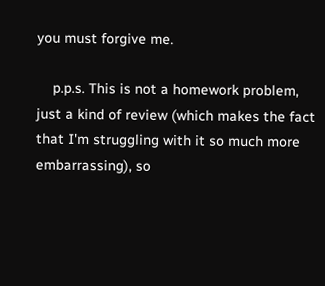you must forgive me.

    p.p.s. This is not a homework problem, just a kind of review (which makes the fact that I'm struggling with it so much more embarrassing), so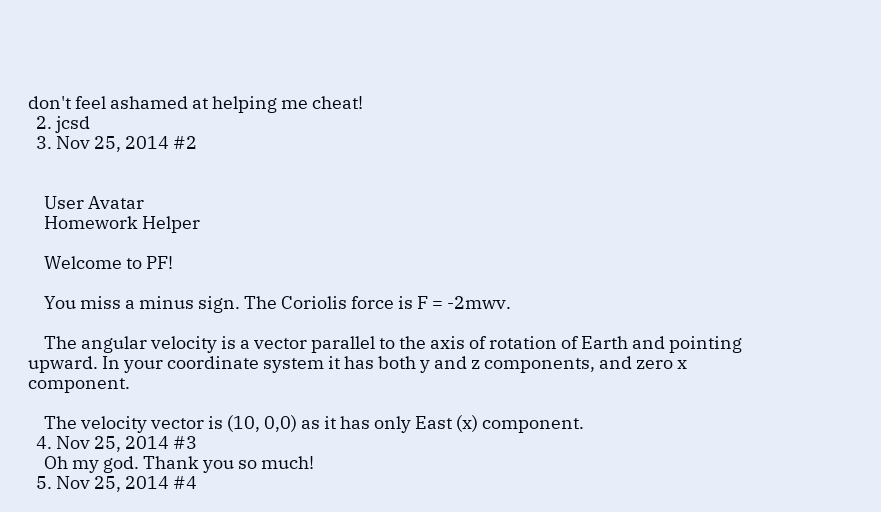don't feel ashamed at helping me cheat!
  2. jcsd
  3. Nov 25, 2014 #2


    User Avatar
    Homework Helper

    Welcome to PF!

    You miss a minus sign. The Coriolis force is F = -2mwv.

    The angular velocity is a vector parallel to the axis of rotation of Earth and pointing upward. In your coordinate system it has both y and z components, and zero x component.

    The velocity vector is (10, 0,0) as it has only East (x) component.
  4. Nov 25, 2014 #3
    Oh my god. Thank you so much!
  5. Nov 25, 2014 #4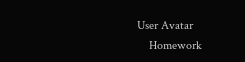User Avatar
    Homework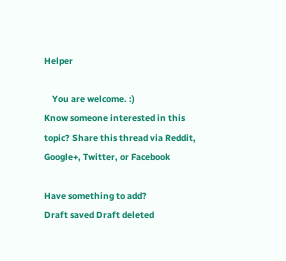Helper

    You are welcome. :)
Know someone interested in this topic? Share this thread via Reddit, Google+, Twitter, or Facebook

Have something to add?
Draft saved Draft deleted